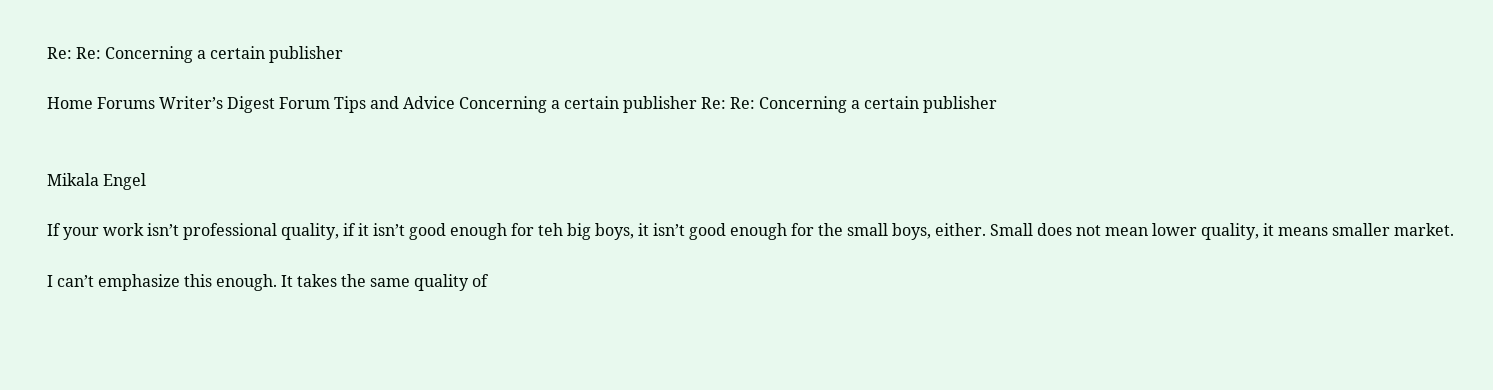Re: Re: Concerning a certain publisher

Home Forums Writer’s Digest Forum Tips and Advice Concerning a certain publisher Re: Re: Concerning a certain publisher


Mikala Engel

If your work isn’t professional quality, if it isn’t good enough for teh big boys, it isn’t good enough for the small boys, either. Small does not mean lower quality, it means smaller market.

I can’t emphasize this enough. It takes the same quality of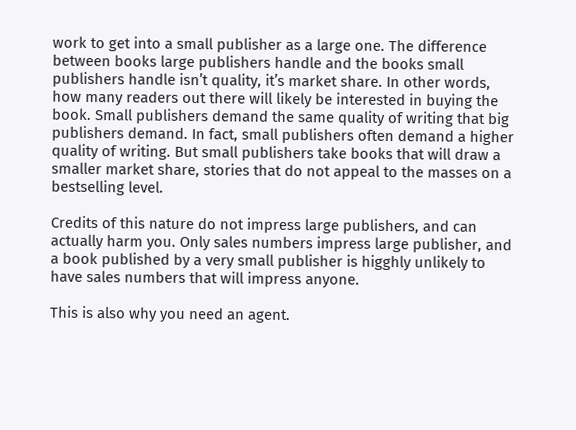work to get into a small publisher as a large one. The difference between books large publishers handle and the books small publishers handle isn’t quality, it’s market share. In other words, how many readers out there will likely be interested in buying the book. Small publishers demand the same quality of writing that big publishers demand. In fact, small publishers often demand a higher quality of writing. But small publishers take books that will draw a smaller market share, stories that do not appeal to the masses on a bestselling level.

Credits of this nature do not impress large publishers, and can actually harm you. Only sales numbers impress large publisher, and a book published by a very small publisher is higghly unlikely to have sales numbers that will impress anyone.

This is also why you need an agent.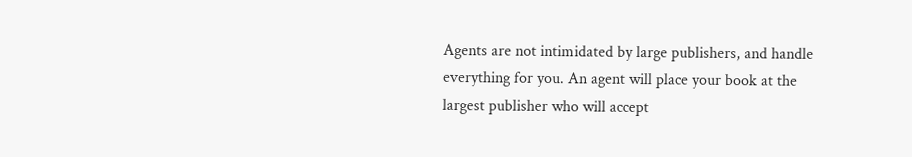Agents are not intimidated by large publishers, and handle everything for you. An agent will place your book at the largest publisher who will accept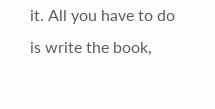it. All you have to do is write the book,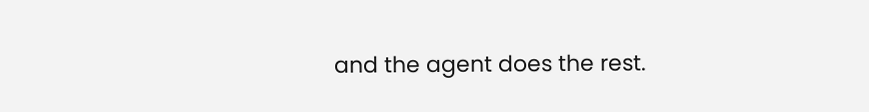and the agent does the rest.